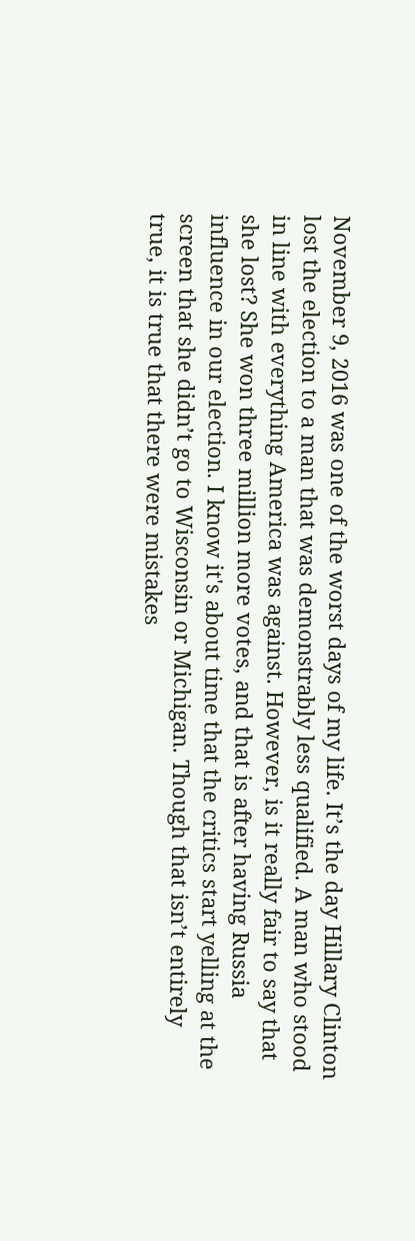November 9, 2016 was one of the worst days of my life. It’s the day Hillary Clinton lost the election to a man that was demonstrably less qualified. A man who stood in line with everything America was against. However, is it really fair to say that she lost? She won three million more votes, and that is after having Russia influence in our election. I know it's about time that the critics start yelling at the screen that she didn’t go to Wisconsin or Michigan. Though that isn’t entirely true, it is true that there were mistakes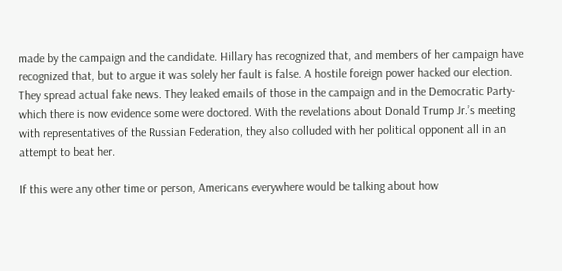made by the campaign and the candidate. Hillary has recognized that, and members of her campaign have recognized that, but to argue it was solely her fault is false. A hostile foreign power hacked our election. They spread actual fake news. They leaked emails of those in the campaign and in the Democratic Party- which there is now evidence some were doctored. With the revelations about Donald Trump Jr.’s meeting with representatives of the Russian Federation, they also colluded with her political opponent all in an attempt to beat her.

If this were any other time or person, Americans everywhere would be talking about how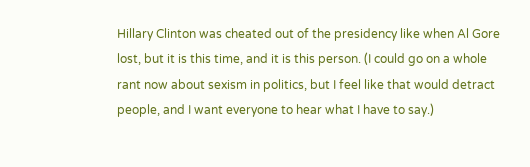Hillary Clinton was cheated out of the presidency like when Al Gore lost, but it is this time, and it is this person. (I could go on a whole rant now about sexism in politics, but I feel like that would detract people, and I want everyone to hear what I have to say.)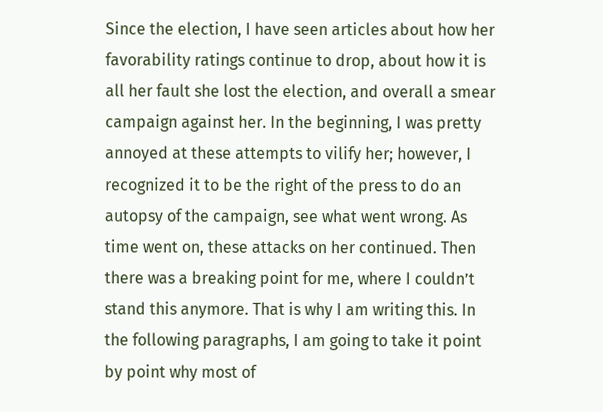Since the election, I have seen articles about how her favorability ratings continue to drop, about how it is all her fault she lost the election, and overall a smear campaign against her. In the beginning, I was pretty annoyed at these attempts to vilify her; however, I recognized it to be the right of the press to do an autopsy of the campaign, see what went wrong. As time went on, these attacks on her continued. Then there was a breaking point for me, where I couldn’t stand this anymore. That is why I am writing this. In the following paragraphs, I am going to take it point by point why most of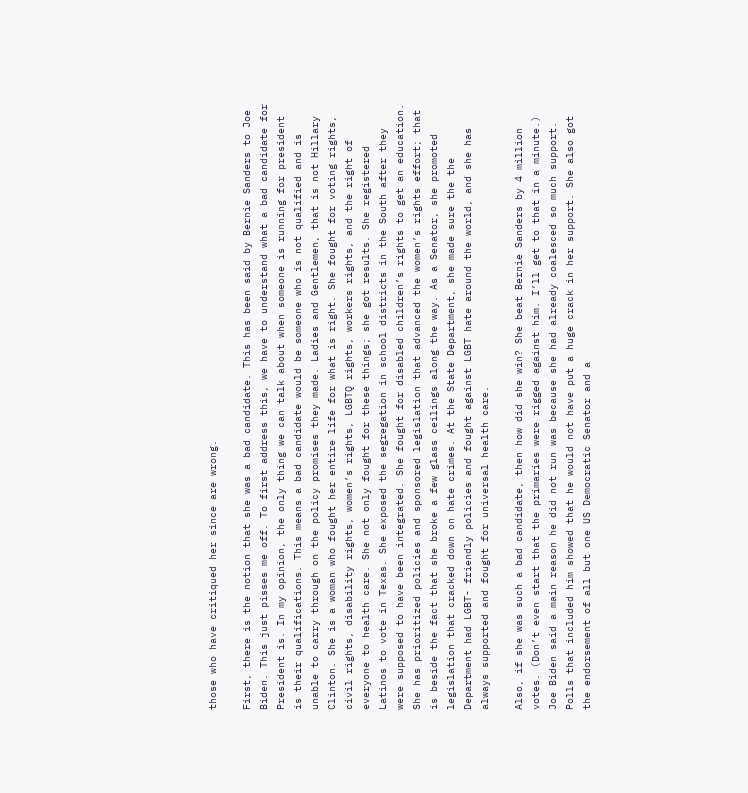those who have critiqued her since are wrong.

First, there is the notion that she was a bad candidate. This has been said by Bernie Sanders to Joe Biden. This just pisses me off. To first address this, we have to understand what a bad candidate for President is. In my opinion, the only thing we can talk about when someone is running for president is their qualifications. This means a bad candidate would be someone who is not qualified and is unable to carry through on the policy promises they made. Ladies and Gentlemen, that is not Hillary Clinton. She is a woman who fought her entire life for what is right. She fought for voting rights, civil rights, disability rights, women’s rights, LGBTQ rights, workers rights, and the right of everyone to health care. She not only fought for these things; she got results. She registered Latinos to vote in Texas. She exposed the segregation in school districts in the South after they were supposed to have been integrated. She fought for disabled children’s rights to get an education. She has prioritized policies and sponsored legislation that advanced the women’s rights effort; that is beside the fact that she broke a few glass ceilings along the way. As a Senator, she promoted legislation that cracked down on hate crimes. At the State Department, she made sure the the Department had LGBT- friendly policies and fought against LGBT hate around the world, and she has always supported and fought for universal health care.

Also, if she was such a bad candidate, then how did she win? She beat Bernie Sanders by 4 million votes. (Don’t even start that the primaries were rigged against him. I’ll get to that in a minute.) Joe Biden said a main reason he did not run was because she had already coalesced so much support. Polls that included him showed that he would not have put a huge crack in her support. She also got the endorsement of all but one US Democratic Senator and a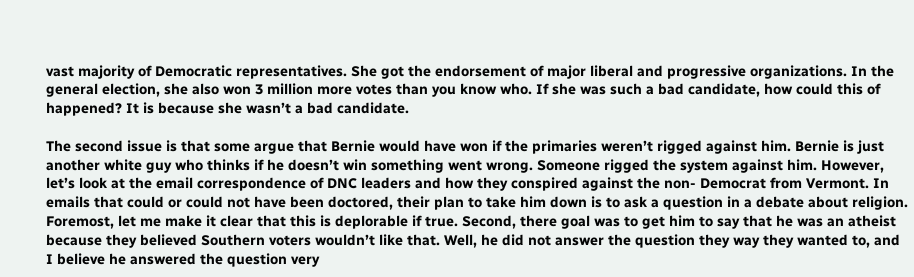vast majority of Democratic representatives. She got the endorsement of major liberal and progressive organizations. In the general election, she also won 3 million more votes than you know who. If she was such a bad candidate, how could this of happened? It is because she wasn’t a bad candidate.

The second issue is that some argue that Bernie would have won if the primaries weren’t rigged against him. Bernie is just another white guy who thinks if he doesn’t win something went wrong. Someone rigged the system against him. However, let’s look at the email correspondence of DNC leaders and how they conspired against the non- Democrat from Vermont. In emails that could or could not have been doctored, their plan to take him down is to ask a question in a debate about religion. Foremost, let me make it clear that this is deplorable if true. Second, there goal was to get him to say that he was an atheist because they believed Southern voters wouldn’t like that. Well, he did not answer the question they way they wanted to, and I believe he answered the question very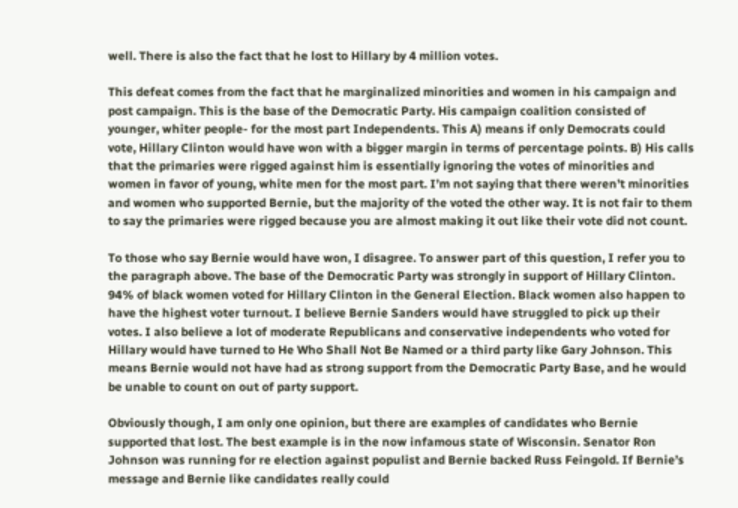well. There is also the fact that he lost to Hillary by 4 million votes.

This defeat comes from the fact that he marginalized minorities and women in his campaign and post campaign. This is the base of the Democratic Party. His campaign coalition consisted of younger, whiter people- for the most part Independents. This A) means if only Democrats could vote, Hillary Clinton would have won with a bigger margin in terms of percentage points. B) His calls that the primaries were rigged against him is essentially ignoring the votes of minorities and women in favor of young, white men for the most part. I’m not saying that there weren’t minorities and women who supported Bernie, but the majority of the voted the other way. It is not fair to them to say the primaries were rigged because you are almost making it out like their vote did not count.

To those who say Bernie would have won, I disagree. To answer part of this question, I refer you to the paragraph above. The base of the Democratic Party was strongly in support of Hillary Clinton. 94% of black women voted for Hillary Clinton in the General Election. Black women also happen to have the highest voter turnout. I believe Bernie Sanders would have struggled to pick up their votes. I also believe a lot of moderate Republicans and conservative independents who voted for Hillary would have turned to He Who Shall Not Be Named or a third party like Gary Johnson. This means Bernie would not have had as strong support from the Democratic Party Base, and he would be unable to count on out of party support.

Obviously though, I am only one opinion, but there are examples of candidates who Bernie supported that lost. The best example is in the now infamous state of Wisconsin. Senator Ron Johnson was running for re election against populist and Bernie backed Russ Feingold. If Bernie’s message and Bernie like candidates really could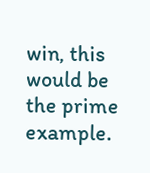win, this would be the prime example.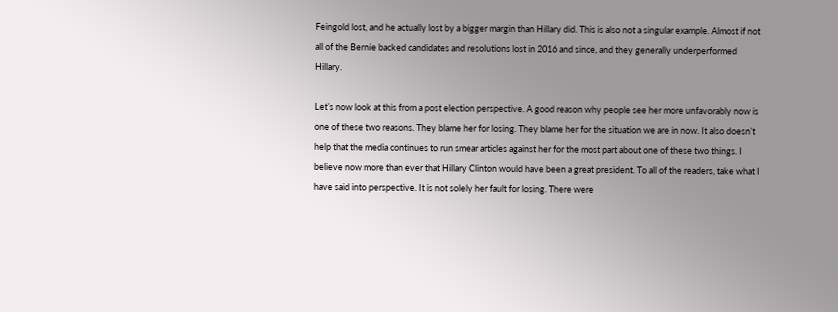Feingold lost, and he actually lost by a bigger margin than Hillary did. This is also not a singular example. Almost if not all of the Bernie backed candidates and resolutions lost in 2016 and since, and they generally underperformed Hillary.

Let’s now look at this from a post election perspective. A good reason why people see her more unfavorably now is one of these two reasons. They blame her for losing. They blame her for the situation we are in now. It also doesn’t help that the media continues to run smear articles against her for the most part about one of these two things. I believe now more than ever that Hillary Clinton would have been a great president. To all of the readers, take what I have said into perspective. It is not solely her fault for losing. There were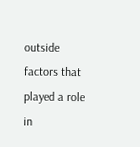outside factors that played a role in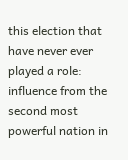this election that have never ever played a role: influence from the second most powerful nation in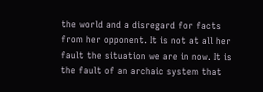the world and a disregard for facts from her opponent. It is not at all her fault the situation we are in now. It is the fault of an archaic system that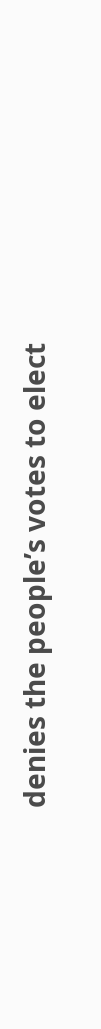denies the people’s votes to elect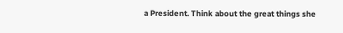a President. Think about the great things she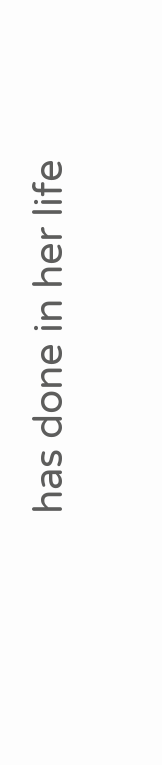has done in her life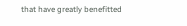that have greatly benefitted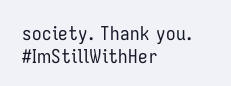society. Thank you. #ImStillWithHer